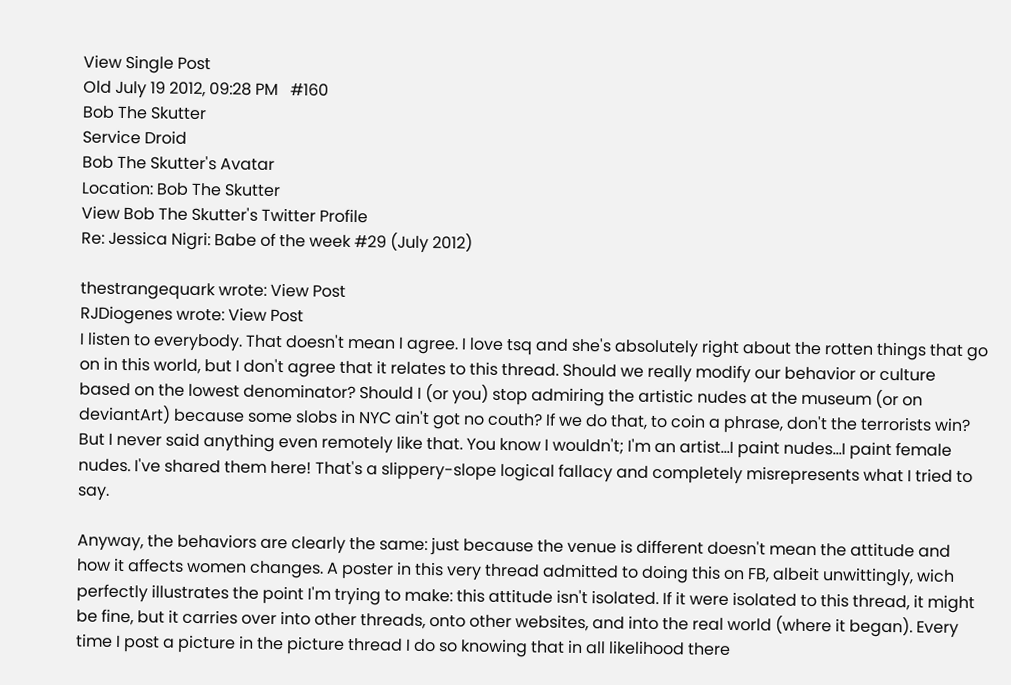View Single Post
Old July 19 2012, 09:28 PM   #160
Bob The Skutter
Service Droid
Bob The Skutter's Avatar
Location: Bob The Skutter
View Bob The Skutter's Twitter Profile
Re: Jessica Nigri: Babe of the week #29 (July 2012)

thestrangequark wrote: View Post
RJDiogenes wrote: View Post
I listen to everybody. That doesn't mean I agree. I love tsq and she's absolutely right about the rotten things that go on in this world, but I don't agree that it relates to this thread. Should we really modify our behavior or culture based on the lowest denominator? Should I (or you) stop admiring the artistic nudes at the museum (or on deviantArt) because some slobs in NYC ain't got no couth? If we do that, to coin a phrase, don't the terrorists win?
But I never said anything even remotely like that. You know I wouldn't; I'm an artist...I paint nudes...I paint female nudes. I've shared them here! That's a slippery-slope logical fallacy and completely misrepresents what I tried to say.

Anyway, the behaviors are clearly the same: just because the venue is different doesn't mean the attitude and how it affects women changes. A poster in this very thread admitted to doing this on FB, albeit unwittingly, wich perfectly illustrates the point I'm trying to make: this attitude isn't isolated. If it were isolated to this thread, it might be fine, but it carries over into other threads, onto other websites, and into the real world (where it began). Every time I post a picture in the picture thread I do so knowing that in all likelihood there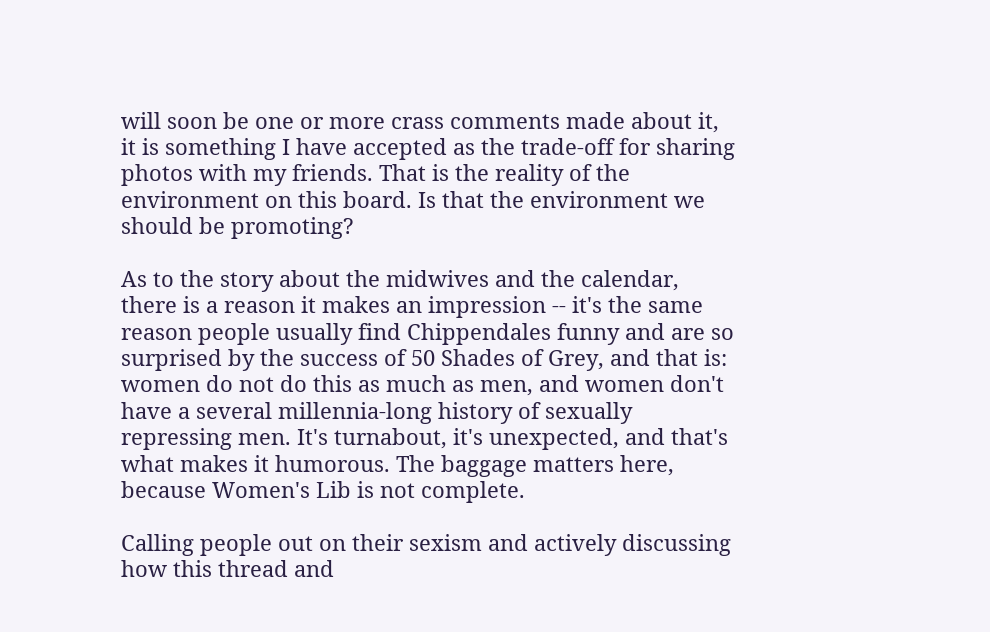will soon be one or more crass comments made about it, it is something I have accepted as the trade-off for sharing photos with my friends. That is the reality of the environment on this board. Is that the environment we should be promoting?

As to the story about the midwives and the calendar, there is a reason it makes an impression -- it's the same reason people usually find Chippendales funny and are so surprised by the success of 50 Shades of Grey, and that is: women do not do this as much as men, and women don't have a several millennia-long history of sexually repressing men. It's turnabout, it's unexpected, and that's what makes it humorous. The baggage matters here, because Women's Lib is not complete.

Calling people out on their sexism and actively discussing how this thread and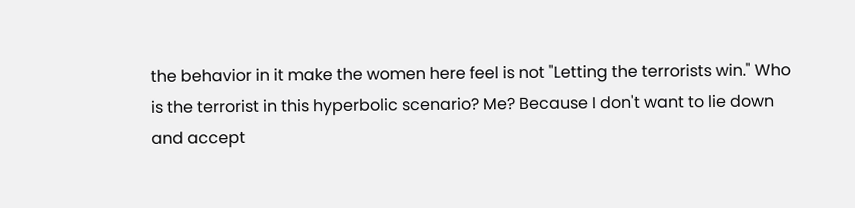the behavior in it make the women here feel is not "Letting the terrorists win." Who is the terrorist in this hyperbolic scenario? Me? Because I don't want to lie down and accept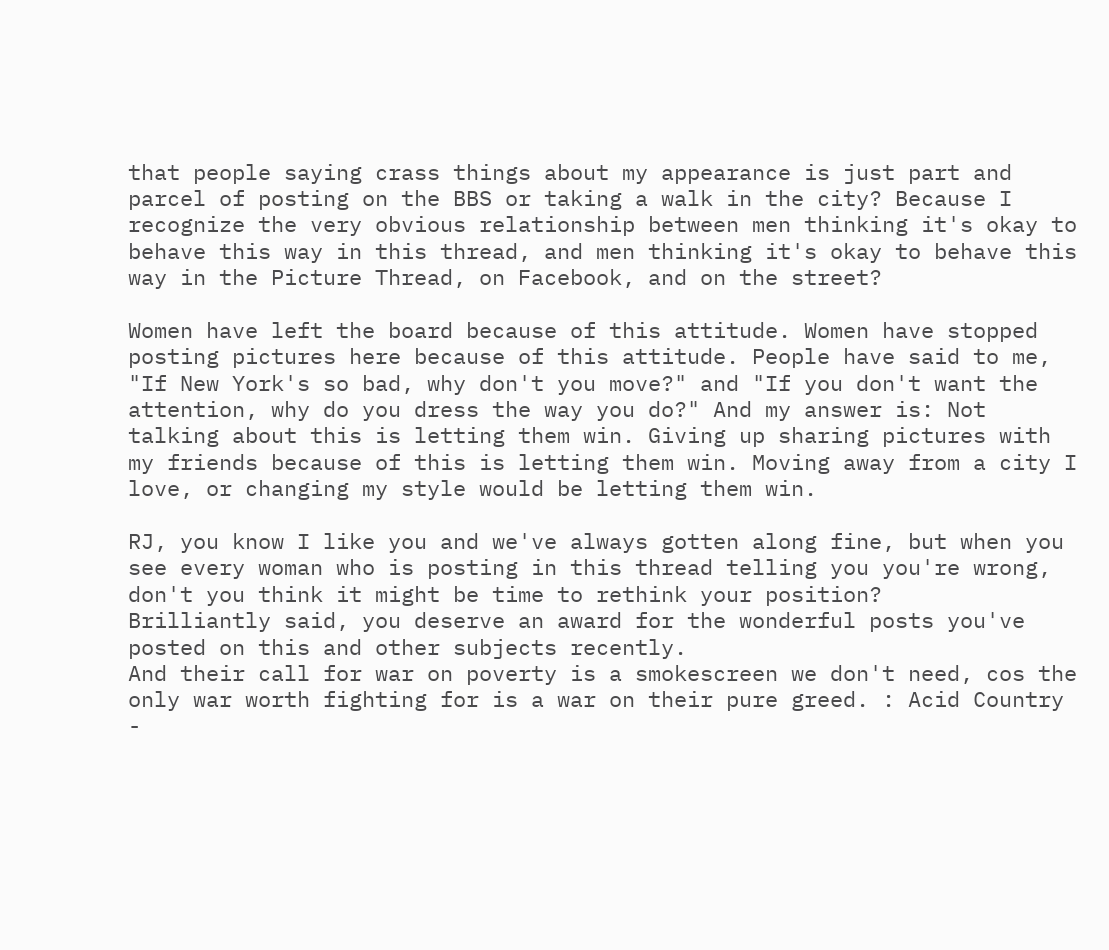that people saying crass things about my appearance is just part and parcel of posting on the BBS or taking a walk in the city? Because I recognize the very obvious relationship between men thinking it's okay to behave this way in this thread, and men thinking it's okay to behave this way in the Picture Thread, on Facebook, and on the street?

Women have left the board because of this attitude. Women have stopped posting pictures here because of this attitude. People have said to me, "If New York's so bad, why don't you move?" and "If you don't want the attention, why do you dress the way you do?" And my answer is: Not talking about this is letting them win. Giving up sharing pictures with my friends because of this is letting them win. Moving away from a city I love, or changing my style would be letting them win.

RJ, you know I like you and we've always gotten along fine, but when you see every woman who is posting in this thread telling you you're wrong, don't you think it might be time to rethink your position?
Brilliantly said, you deserve an award for the wonderful posts you've posted on this and other subjects recently.
And their call for war on poverty is a smokescreen we don't need, cos the only war worth fighting for is a war on their pure greed. : Acid Country -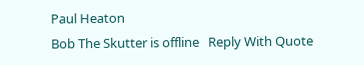Paul Heaton
Bob The Skutter is offline   Reply With Quote